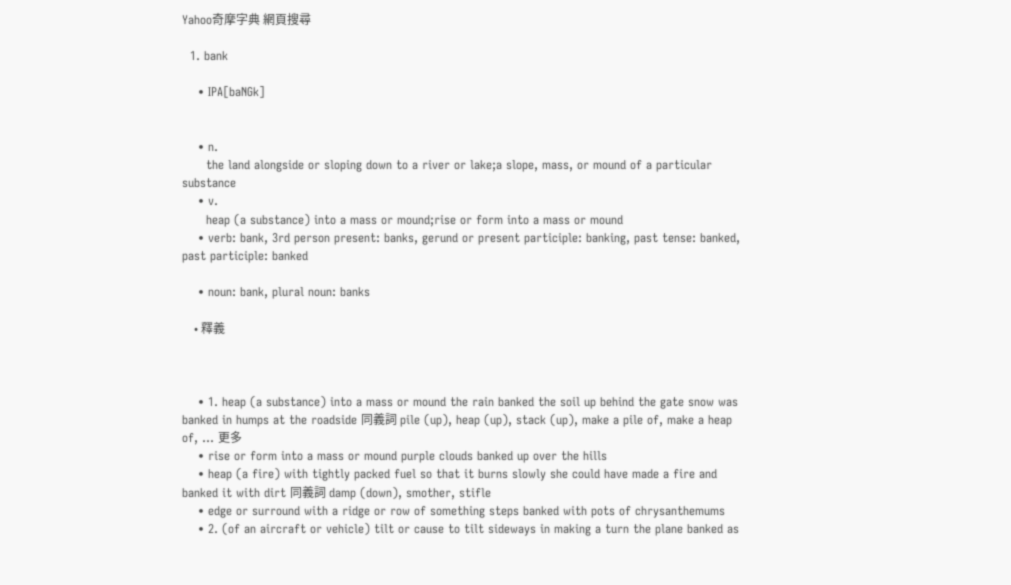Yahoo奇摩字典 網頁搜尋

  1. bank

    • IPA[baNGk]


    • n.
      the land alongside or sloping down to a river or lake;a slope, mass, or mound of a particular substance
    • v.
      heap (a substance) into a mass or mound;rise or form into a mass or mound
    • verb: bank, 3rd person present: banks, gerund or present participle: banking, past tense: banked, past participle: banked

    • noun: bank, plural noun: banks

    • 釋義



    • 1. heap (a substance) into a mass or mound the rain banked the soil up behind the gate snow was banked in humps at the roadside 同義詞 pile (up), heap (up), stack (up), make a pile of, make a heap of, ... 更多
    • rise or form into a mass or mound purple clouds banked up over the hills
    • heap (a fire) with tightly packed fuel so that it burns slowly she could have made a fire and banked it with dirt 同義詞 damp (down), smother, stifle
    • edge or surround with a ridge or row of something steps banked with pots of chrysanthemums
    • 2. (of an aircraft or vehicle) tilt or cause to tilt sideways in making a turn the plane banked as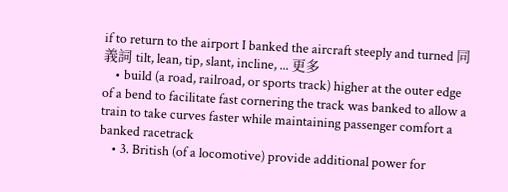if to return to the airport I banked the aircraft steeply and turned 同義詞 tilt, lean, tip, slant, incline, ... 更多
    • build (a road, railroad, or sports track) higher at the outer edge of a bend to facilitate fast cornering the track was banked to allow a train to take curves faster while maintaining passenger comfort a banked racetrack
    • 3. British (of a locomotive) provide additional power for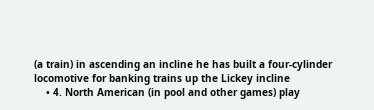(a train) in ascending an incline he has built a four-cylinder locomotive for banking trains up the Lickey incline
    • 4. North American (in pool and other games) play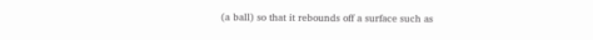(a ball) so that it rebounds off a surface such as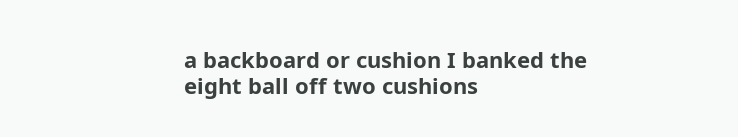a backboard or cushion I banked the eight ball off two cushions